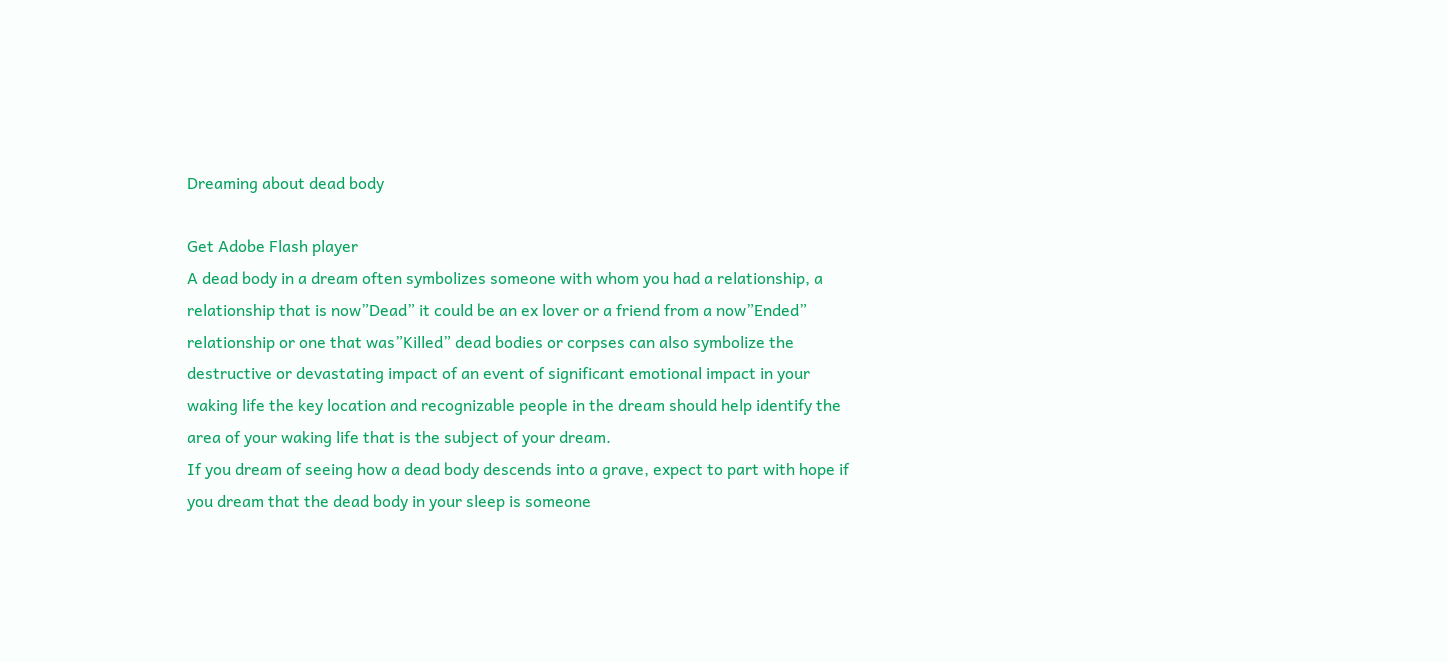Dreaming about dead body

Get Adobe Flash player
A dead body in a dream often symbolizes someone with whom you had a relationship, a relationship that is now”Dead” it could be an ex lover or a friend from a now”Ended” relationship or one that was”Killed” dead bodies or corpses can also symbolize the destructive or devastating impact of an event of significant emotional impact in your waking life the key location and recognizable people in the dream should help identify the area of your waking life that is the subject of your dream.
If you dream of seeing how a dead body descends into a grave, expect to part with hope if you dream that the dead body in your sleep is someone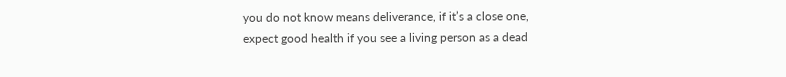you do not know means deliverance, if it’s a close one, expect good health if you see a living person as a dead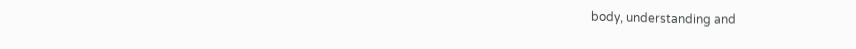body, understanding and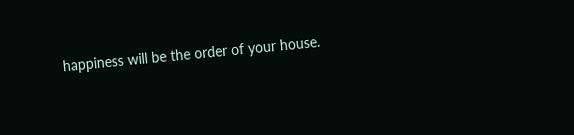happiness will be the order of your house.